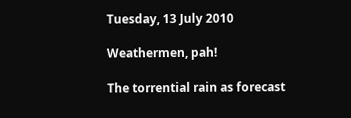Tuesday, 13 July 2010

Weathermen, pah!

The torrential rain as forecast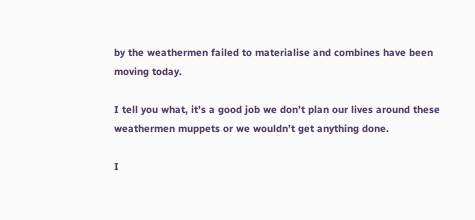by the weathermen failed to materialise and combines have been moving today.

I tell you what, it’s a good job we don’t plan our lives around these weathermen muppets or we wouldn’t get anything done.

I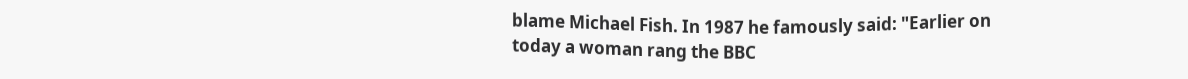blame Michael Fish. In 1987 he famously said: "Earlier on today a woman rang the BBC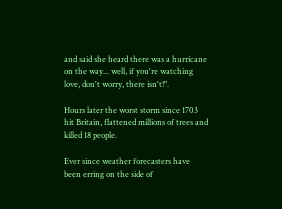and said she heard there was a hurricane on the way... well, if you're watching love, don't worry, there isn't!".

Hours later the worst storm since 1703 hit Britain, flattened millions of trees and killed 18 people.

Ever since weather forecasters have been erring on the side of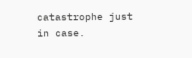catastrophe just in case.